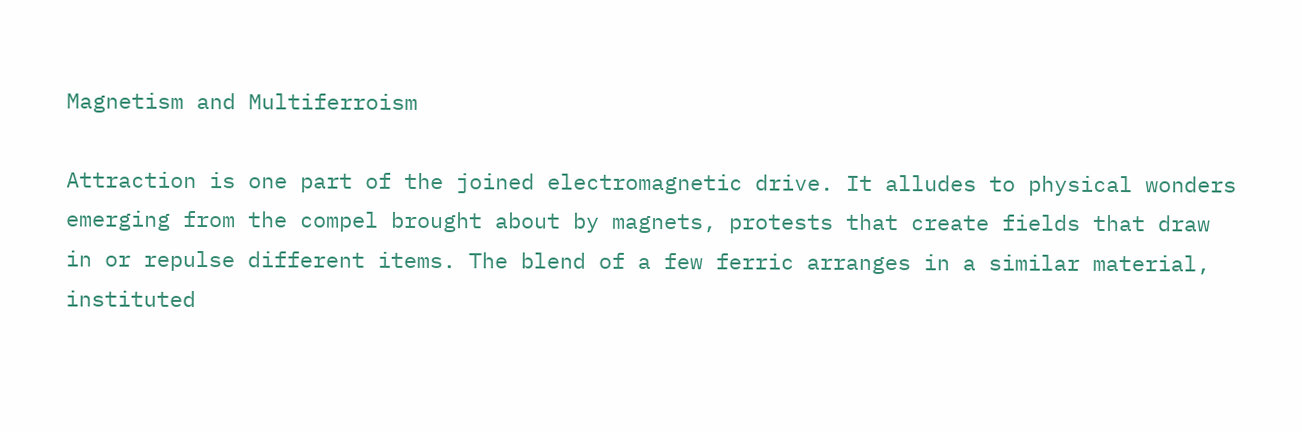Magnetism and Multiferroism

Attraction is one part of the joined electromagnetic drive. It alludes to physical wonders emerging from the compel brought about by magnets, protests that create fields that draw in or repulse different items. The blend of a few ferric arranges in a similar material, instituted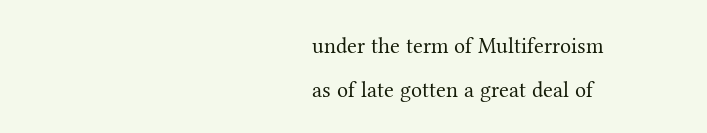under the term of Multiferroism as of late gotten a great deal of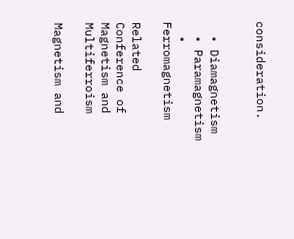consideration.


  • Diamagnetism
  • Paramagnetism
  • Ferromagnetism

Related Conference of Magnetism and Multiferroism

Magnetism and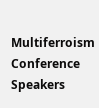Multiferroism Conference Speakers